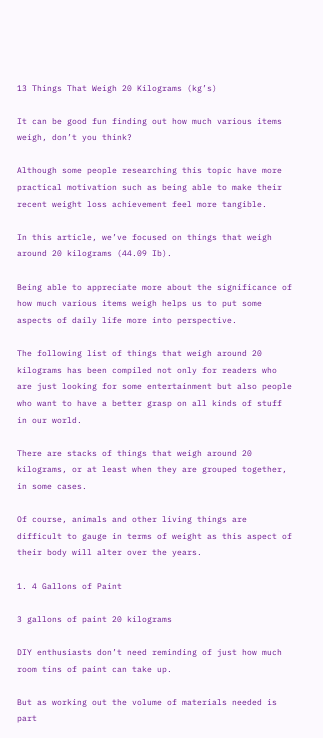13 Things That Weigh 20 Kilograms (kg’s)

It can be good fun finding out how much various items weigh, don’t you think?

Although some people researching this topic have more practical motivation such as being able to make their recent weight loss achievement feel more tangible.

In this article, we’ve focused on things that weigh around 20 kilograms (44.09 Ib).

Being able to appreciate more about the significance of how much various items weigh helps us to put some aspects of daily life more into perspective.

The following list of things that weigh around 20 kilograms has been compiled not only for readers who are just looking for some entertainment but also people who want to have a better grasp on all kinds of stuff in our world.

There are stacks of things that weigh around 20 kilograms, or at least when they are grouped together, in some cases.

Of course, animals and other living things are difficult to gauge in terms of weight as this aspect of their body will alter over the years.

1. 4 Gallons of Paint

3 gallons of paint 20 kilograms

DIY enthusiasts don’t need reminding of just how much room tins of paint can take up.

But as working out the volume of materials needed is part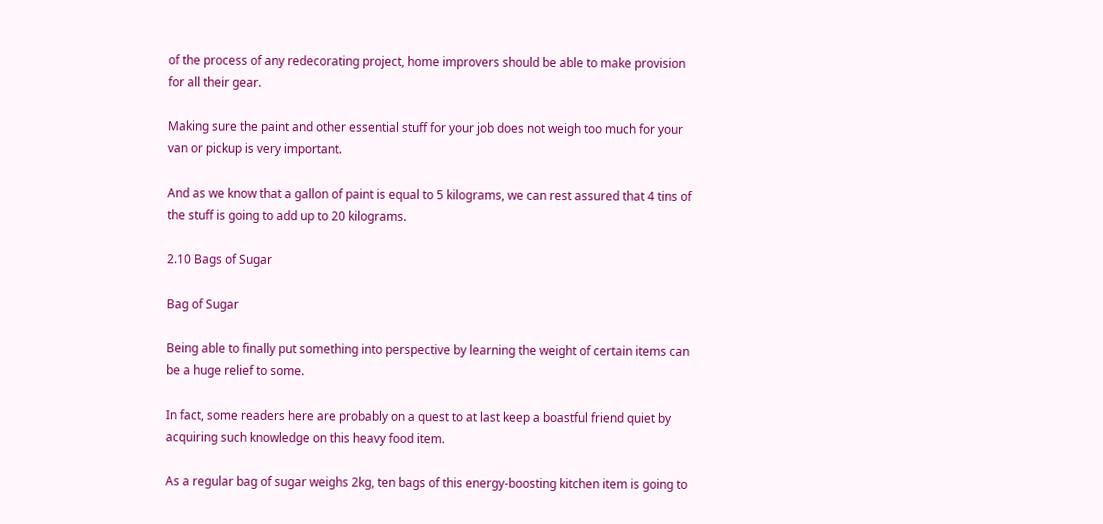of the process of any redecorating project, home improvers should be able to make provision for all their gear.

Making sure the paint and other essential stuff for your job does not weigh too much for your van or pickup is very important.

And as we know that a gallon of paint is equal to 5 kilograms, we can rest assured that 4 tins of the stuff is going to add up to 20 kilograms.

2.10 Bags of Sugar

Bag of Sugar

Being able to finally put something into perspective by learning the weight of certain items can be a huge relief to some.

In fact, some readers here are probably on a quest to at last keep a boastful friend quiet by acquiring such knowledge on this heavy food item.

As a regular bag of sugar weighs 2kg, ten bags of this energy-boosting kitchen item is going to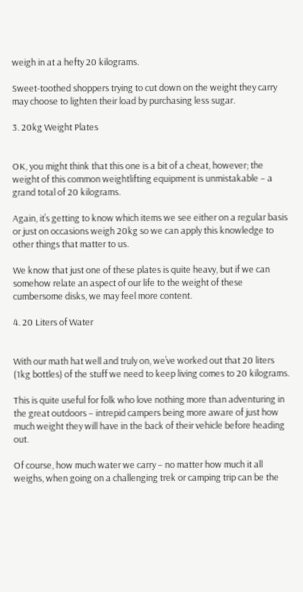weigh in at a hefty 20 kilograms.

Sweet-toothed shoppers trying to cut down on the weight they carry may choose to lighten their load by purchasing less sugar.

3. 20kg Weight Plates


OK, you might think that this one is a bit of a cheat, however; the weight of this common weightlifting equipment is unmistakable – a grand total of 20 kilograms.

Again, it’s getting to know which items we see either on a regular basis or just on occasions weigh 20kg so we can apply this knowledge to other things that matter to us.

We know that just one of these plates is quite heavy, but if we can somehow relate an aspect of our life to the weight of these cumbersome disks, we may feel more content.

4. 20 Liters of Water


With our math hat well and truly on, we’ve worked out that 20 liters (1kg bottles) of the stuff we need to keep living comes to 20 kilograms.

This is quite useful for folk who love nothing more than adventuring in the great outdoors – intrepid campers being more aware of just how much weight they will have in the back of their vehicle before heading out.

Of course, how much water we carry – no matter how much it all weighs, when going on a challenging trek or camping trip can be the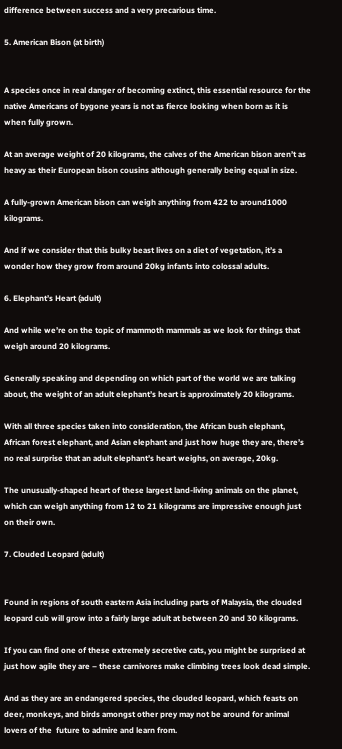difference between success and a very precarious time.

5. American Bison (at birth)


A species once in real danger of becoming extinct, this essential resource for the native Americans of bygone years is not as fierce looking when born as it is when fully grown.

At an average weight of 20 kilograms, the calves of the American bison aren’t as heavy as their European bison cousins although generally being equal in size.

A fully-grown American bison can weigh anything from 422 to around1000 kilograms.

And if we consider that this bulky beast lives on a diet of vegetation, it’s a wonder how they grow from around 20kg infants into colossal adults.

6. Elephant’s Heart (adult)

And while we’re on the topic of mammoth mammals as we look for things that weigh around 20 kilograms.

Generally speaking and depending on which part of the world we are talking about, the weight of an adult elephant’s heart is approximately 20 kilograms.

With all three species taken into consideration, the African bush elephant, African forest elephant, and Asian elephant and just how huge they are, there’s no real surprise that an adult elephant’s heart weighs, on average, 20kg.

The unusually-shaped heart of these largest land-living animals on the planet, which can weigh anything from 12 to 21 kilograms are impressive enough just on their own.

7. Clouded Leopard (adult)


Found in regions of south eastern Asia including parts of Malaysia, the clouded leopard cub will grow into a fairly large adult at between 20 and 30 kilograms.

If you can find one of these extremely secretive cats, you might be surprised at just how agile they are – these carnivores make climbing trees look dead simple.

And as they are an endangered species, the clouded leopard, which feasts on deer, monkeys, and birds amongst other prey may not be around for animal lovers of the  future to admire and learn from.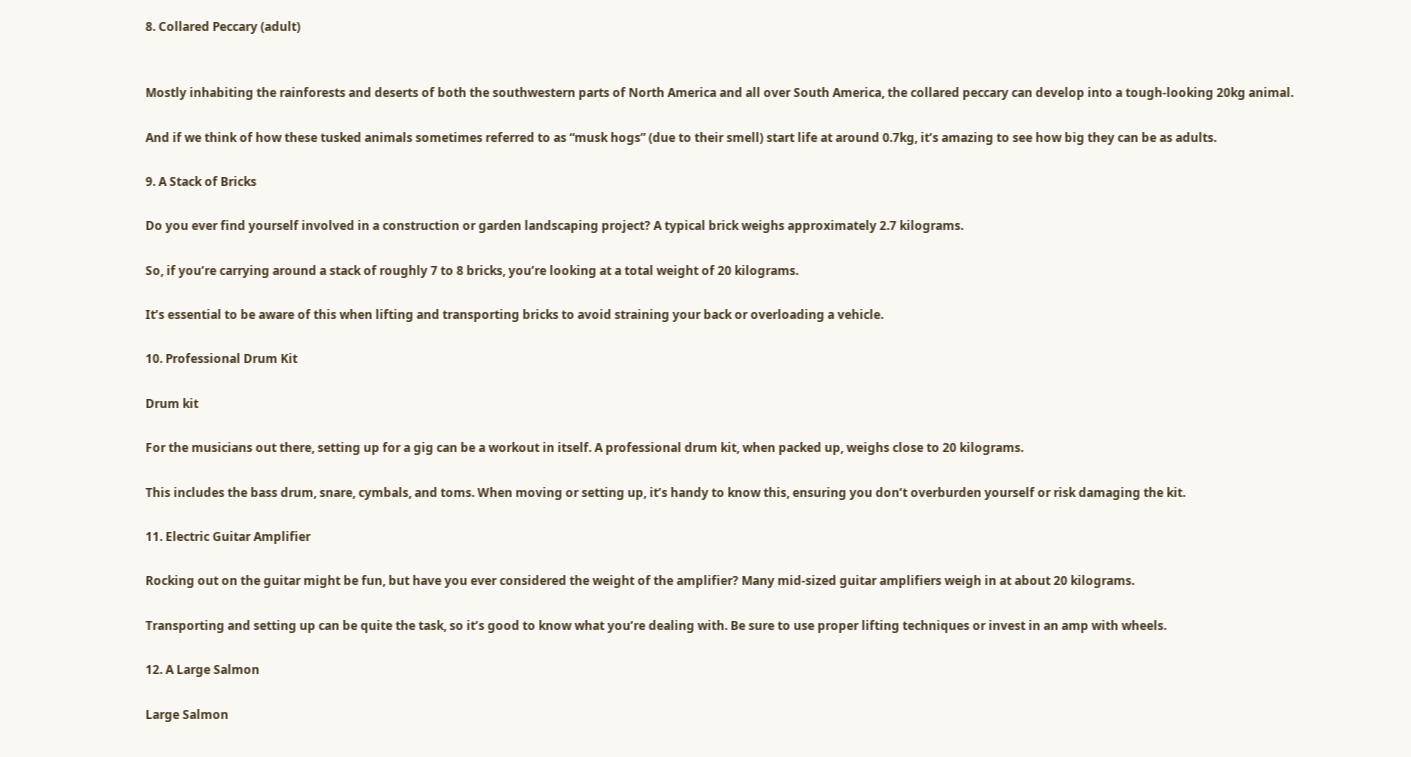8. Collared Peccary (adult)


Mostly inhabiting the rainforests and deserts of both the southwestern parts of North America and all over South America, the collared peccary can develop into a tough-looking 20kg animal.

And if we think of how these tusked animals sometimes referred to as “musk hogs” (due to their smell) start life at around 0.7kg, it’s amazing to see how big they can be as adults.

9. A Stack of Bricks

Do you ever find yourself involved in a construction or garden landscaping project? A typical brick weighs approximately 2.7 kilograms.

So, if you’re carrying around a stack of roughly 7 to 8 bricks, you’re looking at a total weight of 20 kilograms.

It’s essential to be aware of this when lifting and transporting bricks to avoid straining your back or overloading a vehicle.

10. Professional Drum Kit

Drum kit

For the musicians out there, setting up for a gig can be a workout in itself. A professional drum kit, when packed up, weighs close to 20 kilograms.

This includes the bass drum, snare, cymbals, and toms. When moving or setting up, it’s handy to know this, ensuring you don’t overburden yourself or risk damaging the kit.

11. Electric Guitar Amplifier

Rocking out on the guitar might be fun, but have you ever considered the weight of the amplifier? Many mid-sized guitar amplifiers weigh in at about 20 kilograms.

Transporting and setting up can be quite the task, so it’s good to know what you’re dealing with. Be sure to use proper lifting techniques or invest in an amp with wheels.

12. A Large Salmon

Large Salmon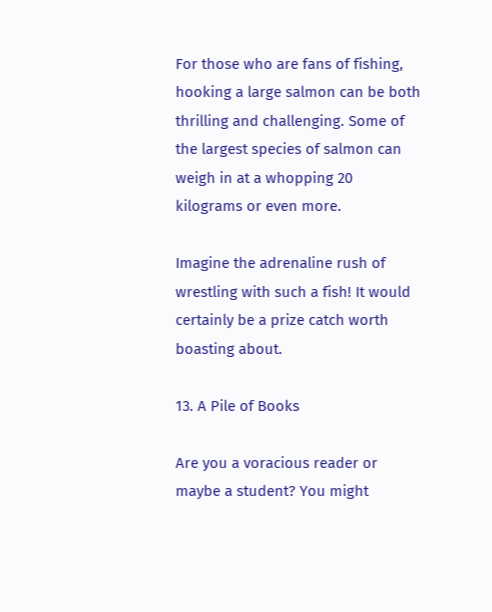For those who are fans of fishing, hooking a large salmon can be both thrilling and challenging. Some of the largest species of salmon can weigh in at a whopping 20 kilograms or even more.

Imagine the adrenaline rush of wrestling with such a fish! It would certainly be a prize catch worth boasting about.

13. A Pile of Books

Are you a voracious reader or maybe a student? You might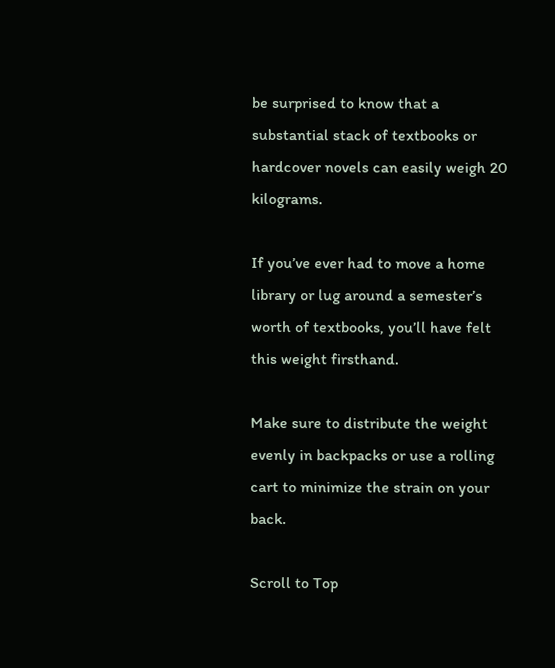be surprised to know that a substantial stack of textbooks or hardcover novels can easily weigh 20 kilograms.

If you’ve ever had to move a home library or lug around a semester’s worth of textbooks, you’ll have felt this weight firsthand.

Make sure to distribute the weight evenly in backpacks or use a rolling cart to minimize the strain on your back.

Scroll to Top